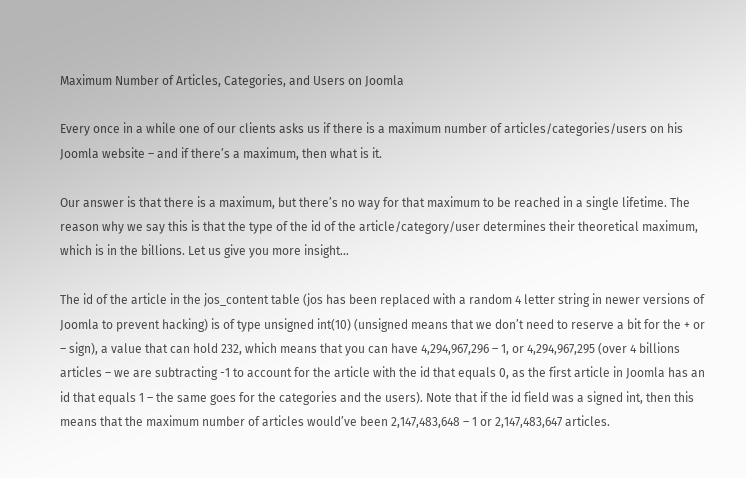Maximum Number of Articles, Categories, and Users on Joomla

Every once in a while one of our clients asks us if there is a maximum number of articles/categories/users on his Joomla website – and if there’s a maximum, then what is it.

Our answer is that there is a maximum, but there’s no way for that maximum to be reached in a single lifetime. The reason why we say this is that the type of the id of the article/category/user determines their theoretical maximum, which is in the billions. Let us give you more insight…

The id of the article in the jos_content table (jos has been replaced with a random 4 letter string in newer versions of Joomla to prevent hacking) is of type unsigned int(10) (unsigned means that we don’t need to reserve a bit for the + or – sign), a value that can hold 232, which means that you can have 4,294,967,296 – 1, or 4,294,967,295 (over 4 billions articles – we are subtracting -1 to account for the article with the id that equals 0, as the first article in Joomla has an id that equals 1 – the same goes for the categories and the users). Note that if the id field was a signed int, then this means that the maximum number of articles would’ve been 2,147,483,648 – 1 or 2,147,483,647 articles.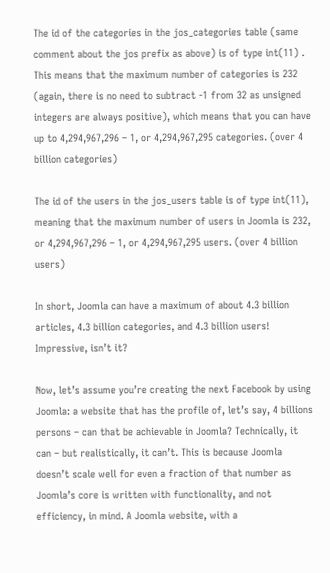The id of the categories in the jos_categories table (same comment about the jos prefix as above) is of type int(11) . This means that the maximum number of categories is 232 (again, there is no need to subtract -1 from 32 as unsigned integers are always positive), which means that you can have up to 4,294,967,296 – 1, or 4,294,967,295 categories. (over 4 billion categories)

The id of the users in the jos_users table is of type int(11), meaning that the maximum number of users in Joomla is 232, or 4,294,967,296 – 1, or 4,294,967,295 users. (over 4 billion users)

In short, Joomla can have a maximum of about 4.3 billion articles, 4.3 billion categories, and 4.3 billion users! Impressive, isn’t it?

Now, let’s assume you’re creating the next Facebook by using Joomla: a website that has the profile of, let’s say, 4 billions persons – can that be achievable in Joomla? Technically, it can – but realistically, it can’t. This is because Joomla doesn’t scale well for even a fraction of that number as Joomla’s core is written with functionality, and not efficiency, in mind. A Joomla website, with a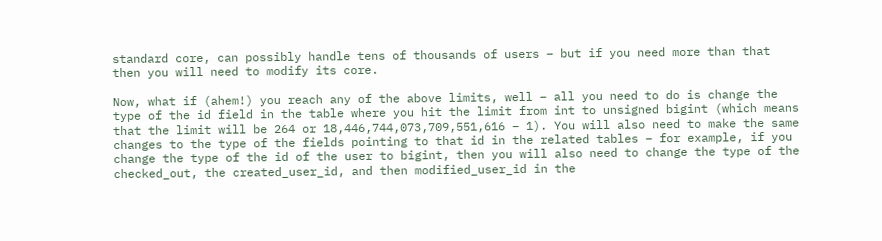standard core, can possibly handle tens of thousands of users – but if you need more than that then you will need to modify its core.

Now, what if (ahem!) you reach any of the above limits, well – all you need to do is change the type of the id field in the table where you hit the limit from int to unsigned bigint (which means that the limit will be 264 or 18,446,744,073,709,551,616 – 1). You will also need to make the same changes to the type of the fields pointing to that id in the related tables – for example, if you change the type of the id of the user to bigint, then you will also need to change the type of the checked_out, the created_user_id, and then modified_user_id in the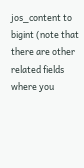jos_content to bigint (note that there are other related fields where you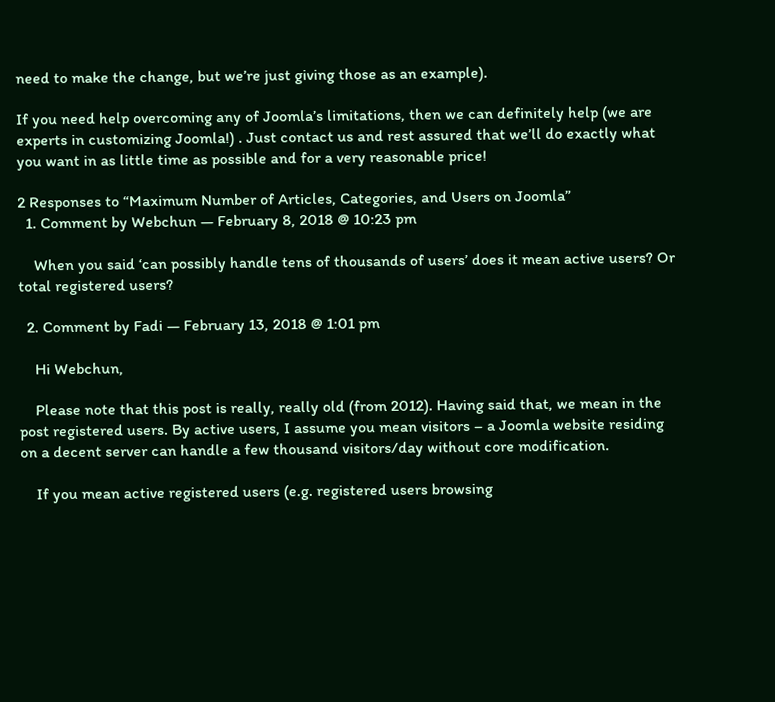need to make the change, but we’re just giving those as an example).

If you need help overcoming any of Joomla’s limitations, then we can definitely help (we are experts in customizing Joomla!) . Just contact us and rest assured that we’ll do exactly what you want in as little time as possible and for a very reasonable price!

2 Responses to “Maximum Number of Articles, Categories, and Users on Joomla”
  1. Comment by Webchun — February 8, 2018 @ 10:23 pm

    When you said ‘can possibly handle tens of thousands of users’ does it mean active users? Or total registered users?

  2. Comment by Fadi — February 13, 2018 @ 1:01 pm

    Hi Webchun,

    Please note that this post is really, really old (from 2012). Having said that, we mean in the post registered users. By active users, I assume you mean visitors – a Joomla website residing on a decent server can handle a few thousand visitors/day without core modification.

    If you mean active registered users (e.g. registered users browsing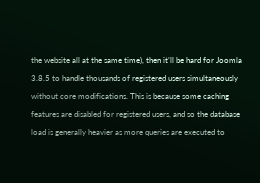the website all at the same time), then it’ll be hard for Joomla 3.8.5 to handle thousands of registered users simultaneously without core modifications. This is because some caching features are disabled for registered users, and so the database load is generally heavier as more queries are executed to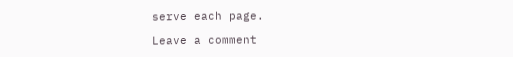serve each page.

Leave a comment